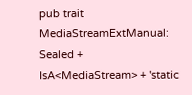pub trait MediaStreamExtManual: Sealed + IsA<MediaStream> + 'static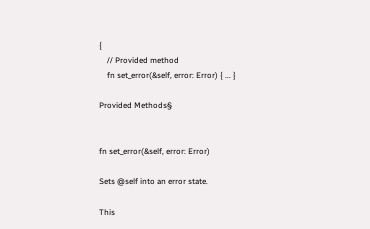{
    // Provided method
    fn set_error(&self, error: Error) { ... }

Provided Methods§


fn set_error(&self, error: Error)

Sets @self into an error state.

This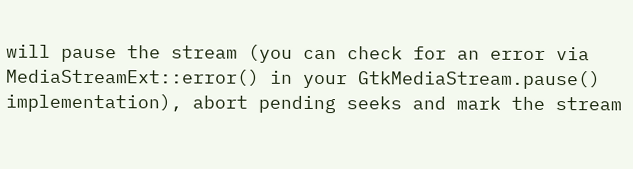will pause the stream (you can check for an error via MediaStreamExt::error() in your GtkMediaStream.pause() implementation), abort pending seeks and mark the stream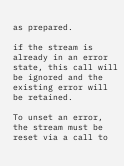as prepared.

if the stream is already in an error state, this call will be ignored and the existing error will be retained.

To unset an error, the stream must be reset via a call to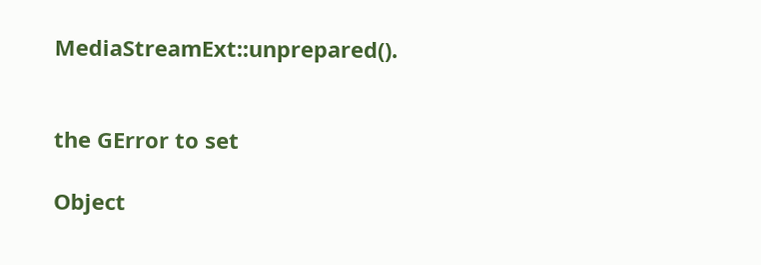MediaStreamExt::unprepared().


the GError to set

Object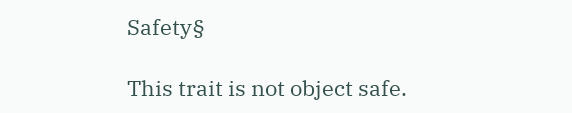Safety§

This trait is not object safe.